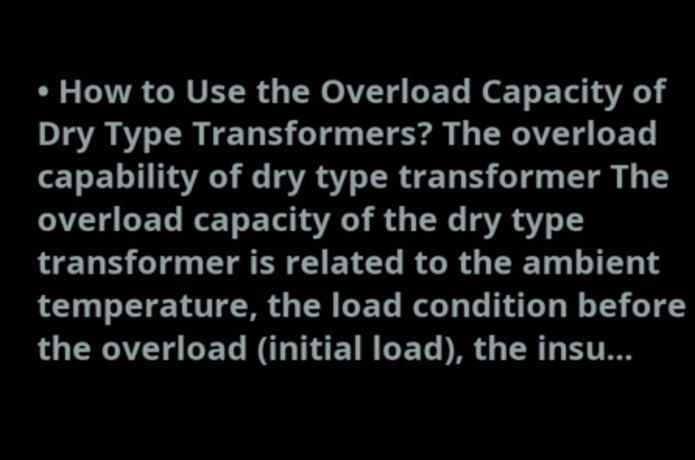• How to Use the Overload Capacity of Dry Type Transformers? The overload capability of dry type transformer The overload capacity of the dry type transformer is related to the ambient temperature, the load condition before the overload (initial load), the insu...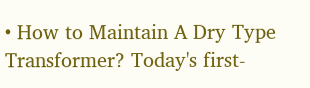• How to Maintain A Dry Type Transformer? Today's first-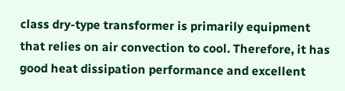class dry-type transformer is primarily equipment that relies on air convection to cool. Therefore, it has good heat dissipation performance and excellent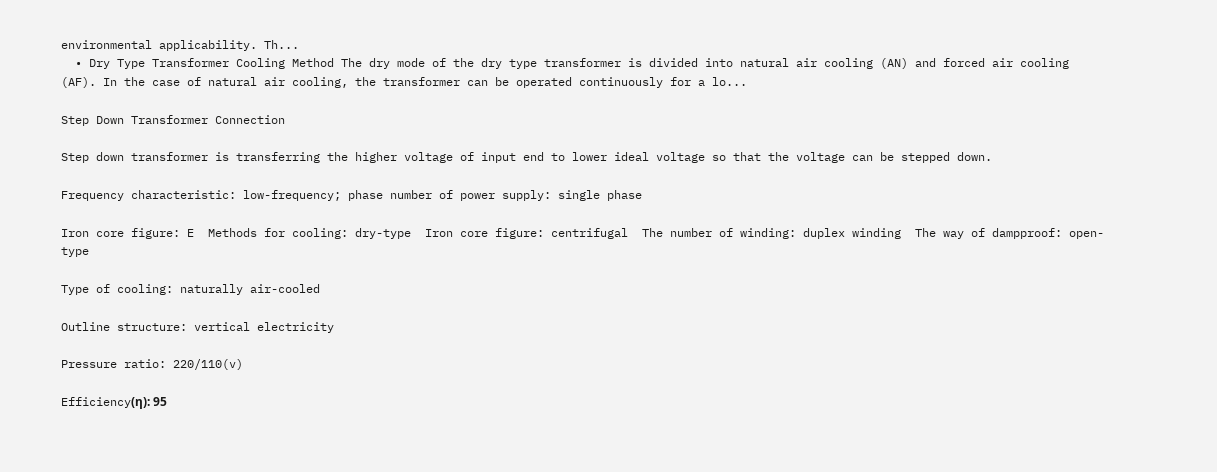environmental applicability. Th...
  • Dry Type Transformer Cooling Method The dry mode of the dry type transformer is divided into natural air cooling (AN) and forced air cooling (AF). In the case of natural air cooling, the transformer can be operated continuously for a lo...

Step Down Transformer Connection

Step down transformer is transferring the higher voltage of input end to lower ideal voltage so that the voltage can be stepped down.

Frequency characteristic: low-frequency; phase number of power supply: single phase

Iron core figure: E  Methods for cooling: dry-type  Iron core figure: centrifugal  The number of winding: duplex winding  The way of dampproof: open-type

Type of cooling: naturally air-cooled

Outline structure: vertical electricity

Pressure ratio: 220/110(v)

Efficiency(η): 95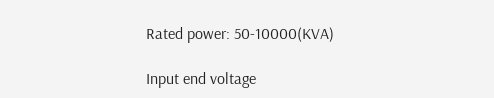Rated power: 50-10000(KVA)

Input end voltage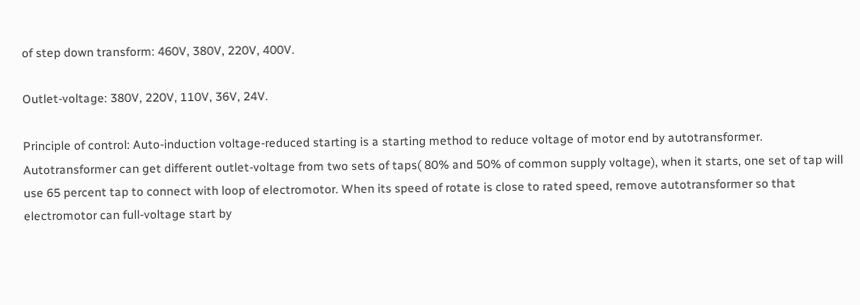of step down transform: 460V, 380V, 220V, 400V.

Outlet-voltage: 380V, 220V, 110V, 36V, 24V.

Principle of control: Auto-induction voltage-reduced starting is a starting method to reduce voltage of motor end by autotransformer. Autotransformer can get different outlet-voltage from two sets of taps( 80% and 50% of common supply voltage), when it starts, one set of tap will use 65 percent tap to connect with loop of electromotor. When its speed of rotate is close to rated speed, remove autotransformer so that electromotor can full-voltage start by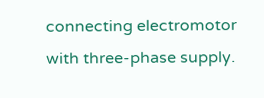connecting electromotor with three-phase supply.